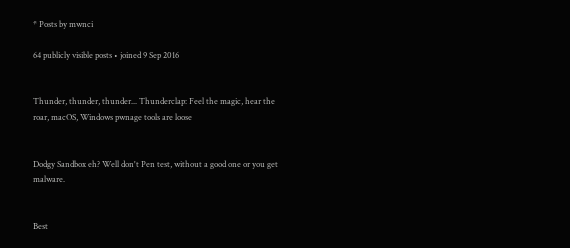* Posts by mwnci

64 publicly visible posts • joined 9 Sep 2016


Thunder, thunder, thunder... Thunderclap: Feel the magic, hear the roar, macOS, Windows pwnage tools are loose


Dodgy Sandbox eh? Well don't Pen test, without a good one or you get malware.


Best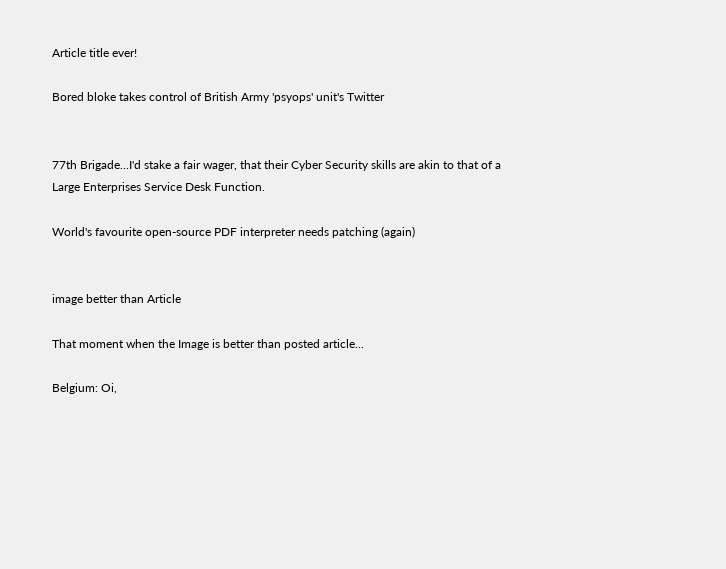Article title ever!

Bored bloke takes control of British Army 'psyops' unit's Twitter


77th Brigade...I'd stake a fair wager, that their Cyber Security skills are akin to that of a Large Enterprises Service Desk Function.

World's favourite open-source PDF interpreter needs patching (again)


image better than Article

That moment when the Image is better than posted article...

Belgium: Oi,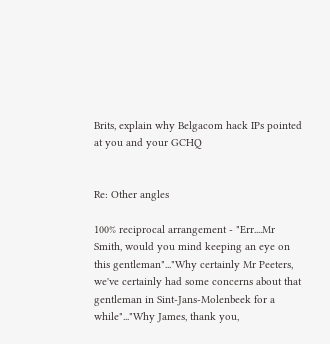Brits, explain why Belgacom hack IPs pointed at you and your GCHQ


Re: Other angles

100% reciprocal arrangement - "Err....Mr Smith, would you mind keeping an eye on this gentleman"..."Why certainly Mr Peeters, we've certainly had some concerns about that gentleman in Sint-Jans-Molenbeek for a while"..."Why James, thank you,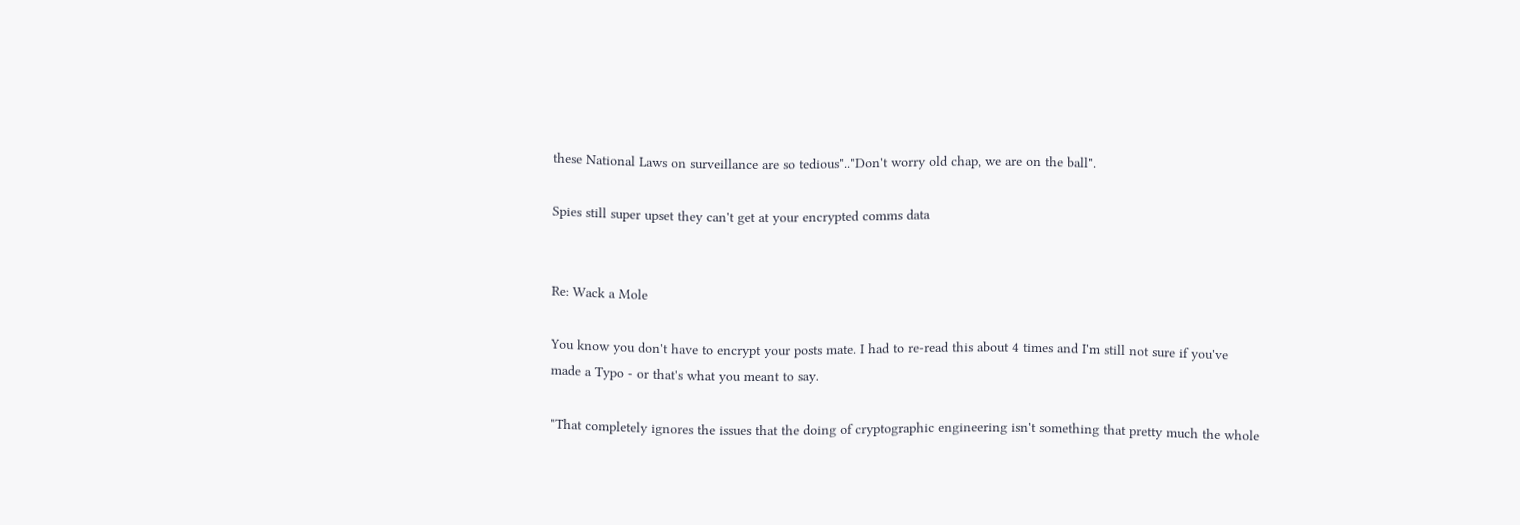these National Laws on surveillance are so tedious".."Don't worry old chap, we are on the ball".

Spies still super upset they can't get at your encrypted comms data


Re: Wack a Mole

You know you don't have to encrypt your posts mate. I had to re-read this about 4 times and I'm still not sure if you've made a Typo - or that's what you meant to say.

"That completely ignores the issues that the doing of cryptographic engineering isn't something that pretty much the whole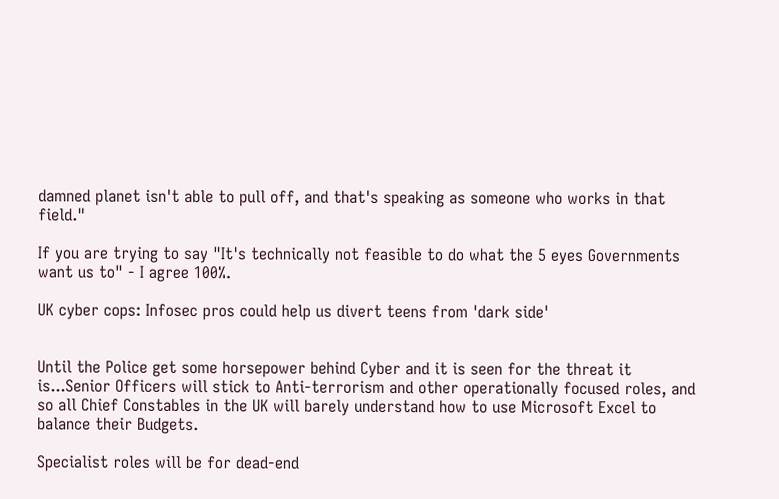damned planet isn't able to pull off, and that's speaking as someone who works in that field."

If you are trying to say "It's technically not feasible to do what the 5 eyes Governments want us to" - I agree 100%.

UK cyber cops: Infosec pros could help us divert teens from 'dark side'


Until the Police get some horsepower behind Cyber and it is seen for the threat it is...Senior Officers will stick to Anti-terrorism and other operationally focused roles, and so all Chief Constables in the UK will barely understand how to use Microsoft Excel to balance their Budgets.

Specialist roles will be for dead-end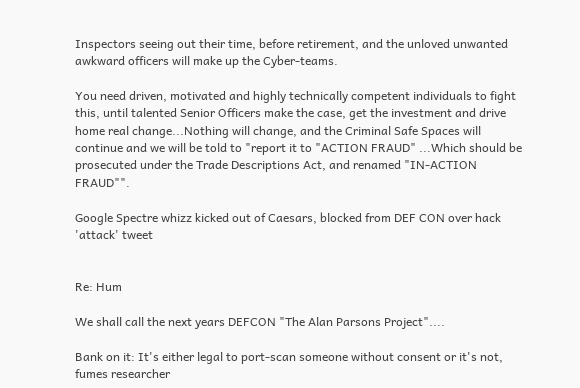Inspectors seeing out their time, before retirement, and the unloved unwanted awkward officers will make up the Cyber-teams.

You need driven, motivated and highly technically competent individuals to fight this, until talented Senior Officers make the case, get the investment and drive home real change...Nothing will change, and the Criminal Safe Spaces will continue and we will be told to "report it to "ACTION FRAUD" ...Which should be prosecuted under the Trade Descriptions Act, and renamed "IN-ACTION FRAUD"".

Google Spectre whizz kicked out of Caesars, blocked from DEF CON over hack 'attack' tweet


Re: Hum

We shall call the next years DEFCON "The Alan Parsons Project"....

Bank on it: It's either legal to port-scan someone without consent or it's not, fumes researcher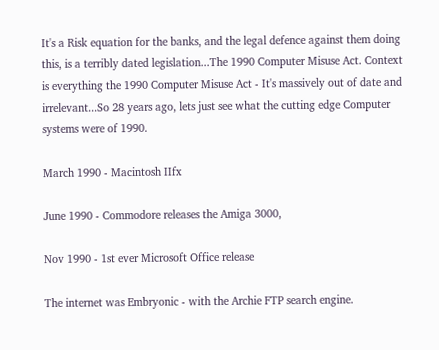It's a Risk equation for the banks, and the legal defence against them doing this, is a terribly dated legislation...The 1990 Computer Misuse Act. Context is everything the 1990 Computer Misuse Act - It's massively out of date and irrelevant...So 28 years ago, lets just see what the cutting edge Computer systems were of 1990.

March 1990 - Macintosh IIfx

June 1990 - Commodore releases the Amiga 3000,

Nov 1990 - 1st ever Microsoft Office release

The internet was Embryonic - with the Archie FTP search engine.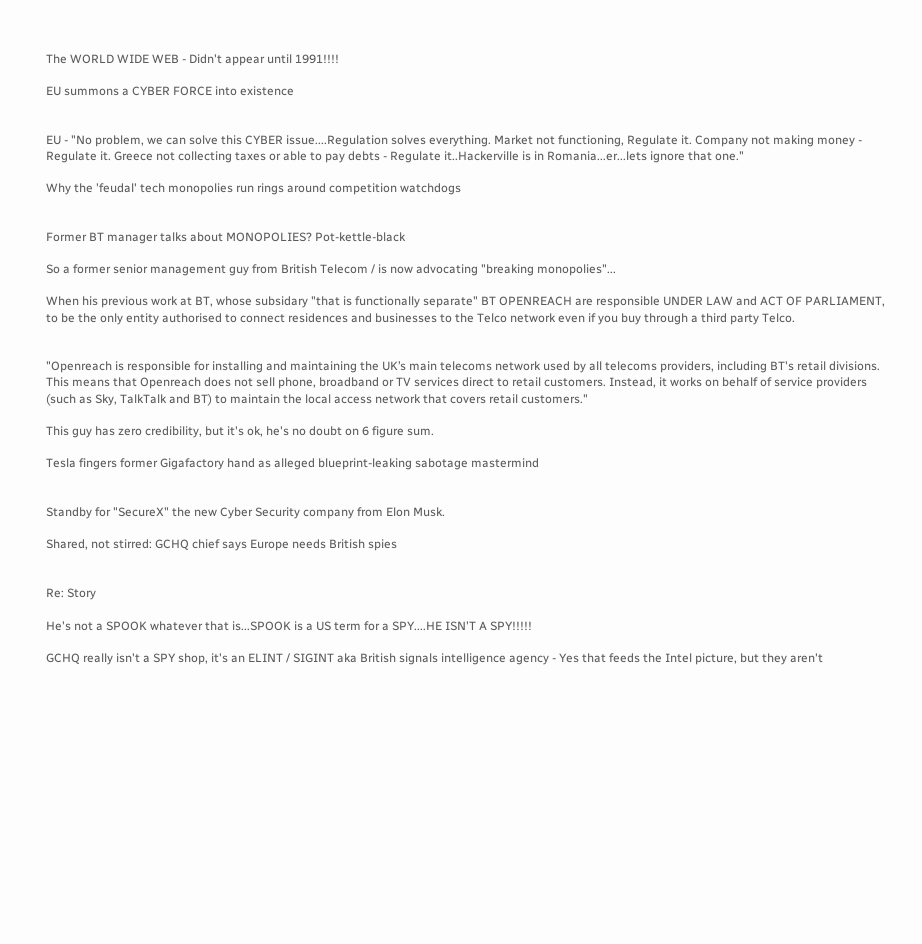The WORLD WIDE WEB - Didn't appear until 1991!!!!

EU summons a CYBER FORCE into existence


EU - "No problem, we can solve this CYBER issue....Regulation solves everything. Market not functioning, Regulate it. Company not making money - Regulate it. Greece not collecting taxes or able to pay debts - Regulate it..Hackerville is in Romania...er...lets ignore that one."

Why the 'feudal' tech monopolies run rings around competition watchdogs


Former BT manager talks about MONOPOLIES? Pot-kettle-black

So a former senior management guy from British Telecom / is now advocating "breaking monopolies"...

When his previous work at BT, whose subsidary "that is functionally separate" BT OPENREACH are responsible UNDER LAW and ACT OF PARLIAMENT, to be the only entity authorised to connect residences and businesses to the Telco network even if you buy through a third party Telco.


"Openreach is responsible for installing and maintaining the UK’s main telecoms network used by all telecoms providers, including BT's retail divisions. This means that Openreach does not sell phone, broadband or TV services direct to retail customers. Instead, it works on behalf of service providers (such as Sky, TalkTalk and BT) to maintain the local access network that covers retail customers."

This guy has zero credibility, but it's ok, he's no doubt on 6 figure sum.

Tesla fingers former Gigafactory hand as alleged blueprint-leaking sabotage mastermind


Standby for "SecureX" the new Cyber Security company from Elon Musk.

Shared, not stirred: GCHQ chief says Europe needs British spies


Re: Story

He's not a SPOOK whatever that is...SPOOK is a US term for a SPY....HE ISN'T A SPY!!!!!

GCHQ really isn't a SPY shop, it's an ELINT / SIGINT aka British signals intelligence agency - Yes that feeds the Intel picture, but they aren't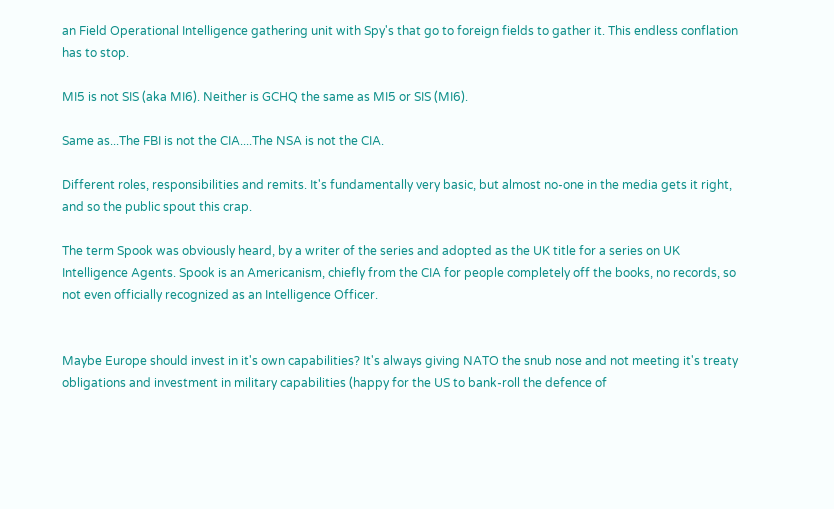an Field Operational Intelligence gathering unit with Spy's that go to foreign fields to gather it. This endless conflation has to stop.

MI5 is not SIS (aka MI6). Neither is GCHQ the same as MI5 or SIS (MI6).

Same as...The FBI is not the CIA....The NSA is not the CIA.

Different roles, responsibilities and remits. It's fundamentally very basic, but almost no-one in the media gets it right, and so the public spout this crap.

The term Spook was obviously heard, by a writer of the series and adopted as the UK title for a series on UK Intelligence Agents. Spook is an Americanism, chiefly from the CIA for people completely off the books, no records, so not even officially recognized as an Intelligence Officer.


Maybe Europe should invest in it's own capabilities? It's always giving NATO the snub nose and not meeting it's treaty obligations and investment in military capabilities (happy for the US to bank-roll the defence of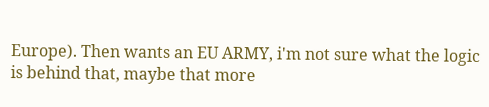Europe). Then wants an EU ARMY, i'm not sure what the logic is behind that, maybe that more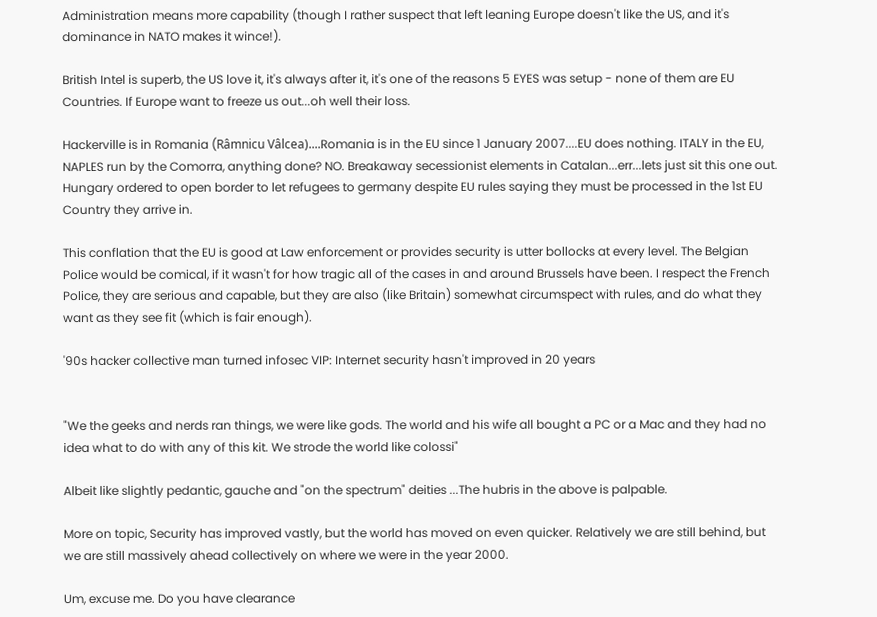Administration means more capability (though I rather suspect that left leaning Europe doesn't like the US, and it's dominance in NATO makes it wince!).

British Intel is superb, the US love it, it's always after it, it's one of the reasons 5 EYES was setup - none of them are EU Countries. If Europe want to freeze us out...oh well their loss.

Hackerville is in Romania (Râmnicu Vâlcea)....Romania is in the EU since 1 January 2007....EU does nothing. ITALY in the EU, NAPLES run by the Comorra, anything done? NO. Breakaway secessionist elements in Catalan...err...lets just sit this one out. Hungary ordered to open border to let refugees to germany despite EU rules saying they must be processed in the 1st EU Country they arrive in.

This conflation that the EU is good at Law enforcement or provides security is utter bollocks at every level. The Belgian Police would be comical, if it wasn't for how tragic all of the cases in and around Brussels have been. I respect the French Police, they are serious and capable, but they are also (like Britain) somewhat circumspect with rules, and do what they want as they see fit (which is fair enough).

'90s hacker collective man turned infosec VIP: Internet security hasn't improved in 20 years


"We the geeks and nerds ran things, we were like gods. The world and his wife all bought a PC or a Mac and they had no idea what to do with any of this kit. We strode the world like colossi"

Albeit like slightly pedantic, gauche and "on the spectrum" deities ...The hubris in the above is palpable.

More on topic, Security has improved vastly, but the world has moved on even quicker. Relatively we are still behind, but we are still massively ahead collectively on where we were in the year 2000.

Um, excuse me. Do you have clearance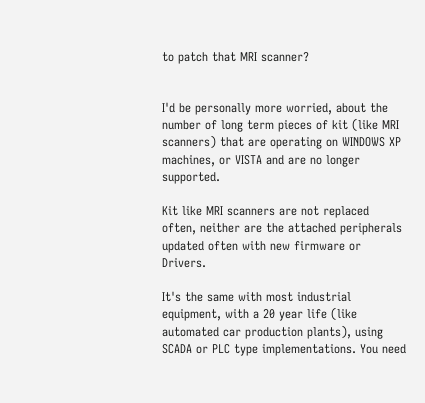to patch that MRI scanner?


I'd be personally more worried, about the number of long term pieces of kit (like MRI scanners) that are operating on WINDOWS XP machines, or VISTA and are no longer supported.

Kit like MRI scanners are not replaced often, neither are the attached peripherals updated often with new firmware or Drivers.

It's the same with most industrial equipment, with a 20 year life (like automated car production plants), using SCADA or PLC type implementations. You need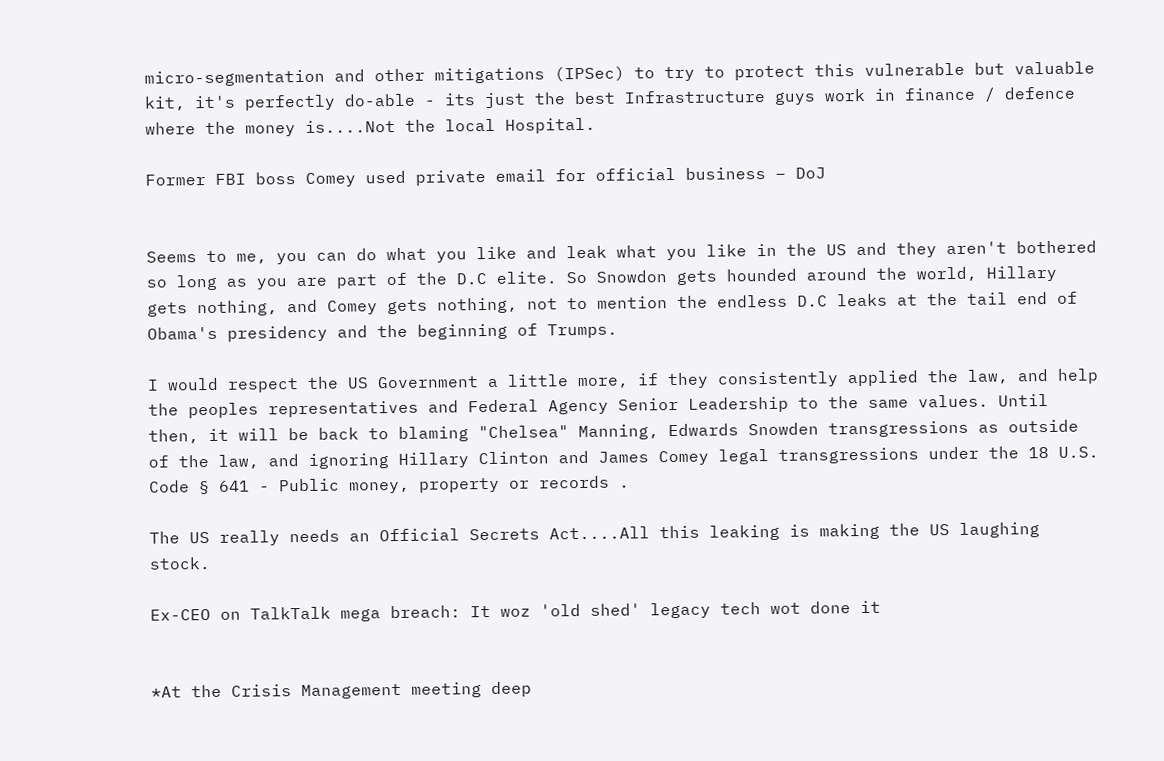micro-segmentation and other mitigations (IPSec) to try to protect this vulnerable but valuable kit, it's perfectly do-able - its just the best Infrastructure guys work in finance / defence where the money is....Not the local Hospital.

Former FBI boss Comey used private email for official business – DoJ


Seems to me, you can do what you like and leak what you like in the US and they aren't bothered so long as you are part of the D.C elite. So Snowdon gets hounded around the world, Hillary gets nothing, and Comey gets nothing, not to mention the endless D.C leaks at the tail end of Obama's presidency and the beginning of Trumps.

I would respect the US Government a little more, if they consistently applied the law, and help the peoples representatives and Federal Agency Senior Leadership to the same values. Until then, it will be back to blaming "Chelsea" Manning, Edwards Snowden transgressions as outside of the law, and ignoring Hillary Clinton and James Comey legal transgressions under the 18 U.S. Code § 641 - Public money, property or records .

The US really needs an Official Secrets Act....All this leaking is making the US laughing stock.

Ex-CEO on TalkTalk mega breach: It woz 'old shed' legacy tech wot done it


*At the Crisis Management meeting deep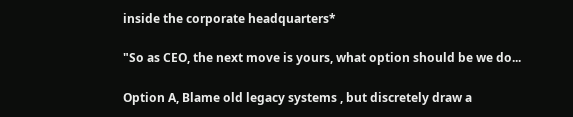inside the corporate headquarters*

"So as CEO, the next move is yours, what option should be we do...

Option A, Blame old legacy systems , but discretely draw a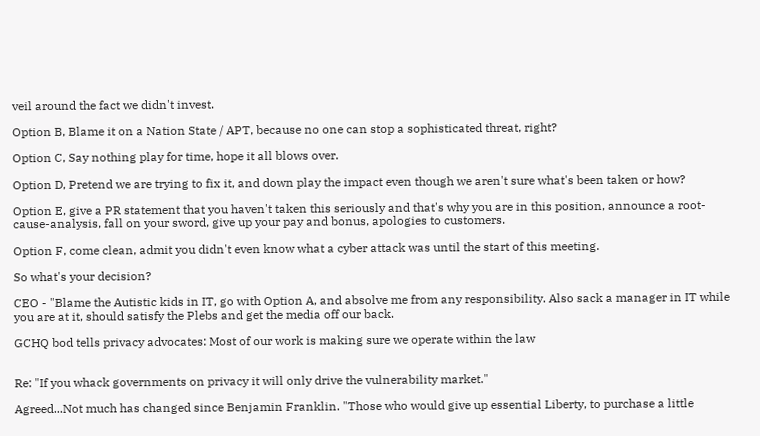veil around the fact we didn't invest.

Option B, Blame it on a Nation State / APT, because no one can stop a sophisticated threat, right?

Option C, Say nothing play for time, hope it all blows over.

Option D, Pretend we are trying to fix it, and down play the impact even though we aren't sure what's been taken or how?

Option E, give a PR statement that you haven't taken this seriously and that's why you are in this position, announce a root-cause-analysis, fall on your sword, give up your pay and bonus, apologies to customers.

Option F, come clean, admit you didn't even know what a cyber attack was until the start of this meeting.

So what's your decision?

CEO - "Blame the Autistic kids in IT, go with Option A, and absolve me from any responsibility. Also sack a manager in IT while you are at it, should satisfy the Plebs and get the media off our back.

GCHQ bod tells privacy advocates: Most of our work is making sure we operate within the law


Re: "If you whack governments on privacy it will only drive the vulnerability market."

Agreed...Not much has changed since Benjamin Franklin. "Those who would give up essential Liberty, to purchase a little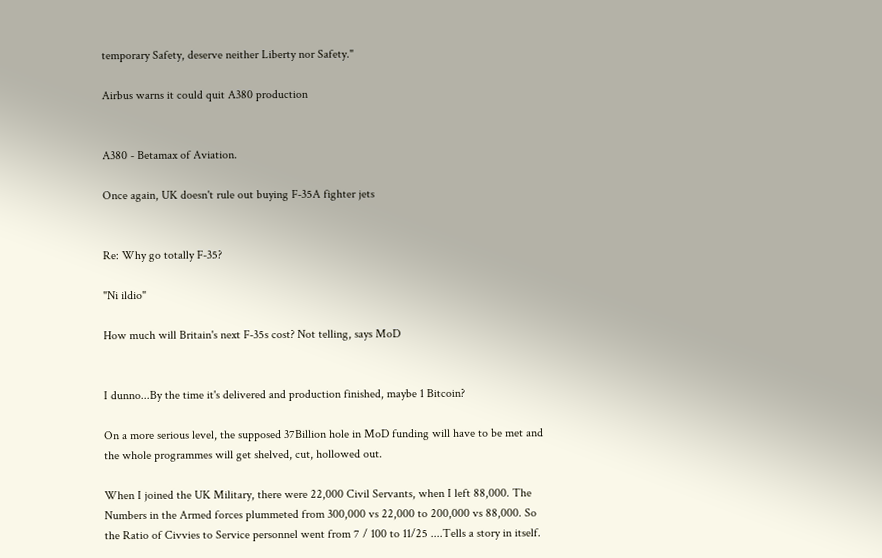temporary Safety, deserve neither Liberty nor Safety."

Airbus warns it could quit A380 production


A380 - Betamax of Aviation.

Once again, UK doesn't rule out buying F-35A fighter jets


Re: Why go totally F-35?

"Ni ildio"

How much will Britain's next F-35s cost? Not telling, says MoD


I dunno...By the time it's delivered and production finished, maybe 1 Bitcoin?

On a more serious level, the supposed 37Billion hole in MoD funding will have to be met and the whole programmes will get shelved, cut, hollowed out.

When I joined the UK Military, there were 22,000 Civil Servants, when I left 88,000. The Numbers in the Armed forces plummeted from 300,000 vs 22,000 to 200,000 vs 88,000. So the Ratio of Civvies to Service personnel went from 7 / 100 to 11/25 ....Tells a story in itself.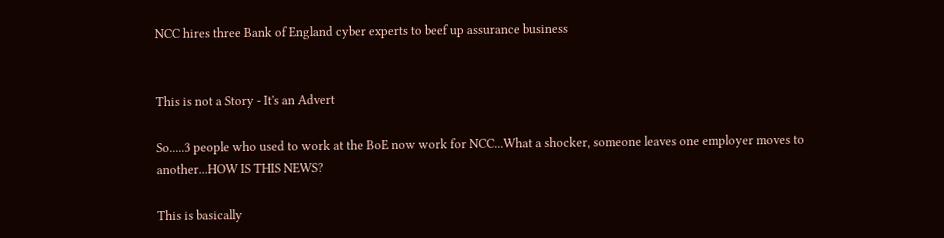NCC hires three Bank of England cyber experts to beef up assurance business


This is not a Story - It's an Advert

So.....3 people who used to work at the BoE now work for NCC...What a shocker, someone leaves one employer moves to another...HOW IS THIS NEWS?

This is basically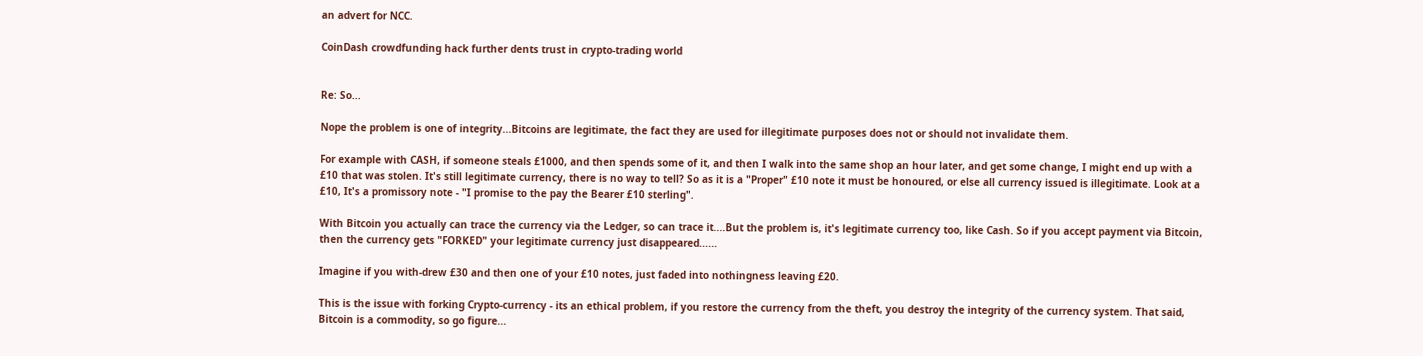an advert for NCC.

CoinDash crowdfunding hack further dents trust in crypto-trading world


Re: So...

Nope the problem is one of integrity...Bitcoins are legitimate, the fact they are used for illegitimate purposes does not or should not invalidate them.

For example with CASH, if someone steals £1000, and then spends some of it, and then I walk into the same shop an hour later, and get some change, I might end up with a £10 that was stolen. It's still legitimate currency, there is no way to tell? So as it is a "Proper" £10 note it must be honoured, or else all currency issued is illegitimate. Look at a £10, It's a promissory note - "I promise to the pay the Bearer £10 sterling".

With Bitcoin you actually can trace the currency via the Ledger, so can trace it....But the problem is, it's legitimate currency too, like Cash. So if you accept payment via Bitcoin, then the currency gets "FORKED" your legitimate currency just disappeared......

Imagine if you with-drew £30 and then one of your £10 notes, just faded into nothingness leaving £20.

This is the issue with forking Crypto-currency - its an ethical problem, if you restore the currency from the theft, you destroy the integrity of the currency system. That said, Bitcoin is a commodity, so go figure...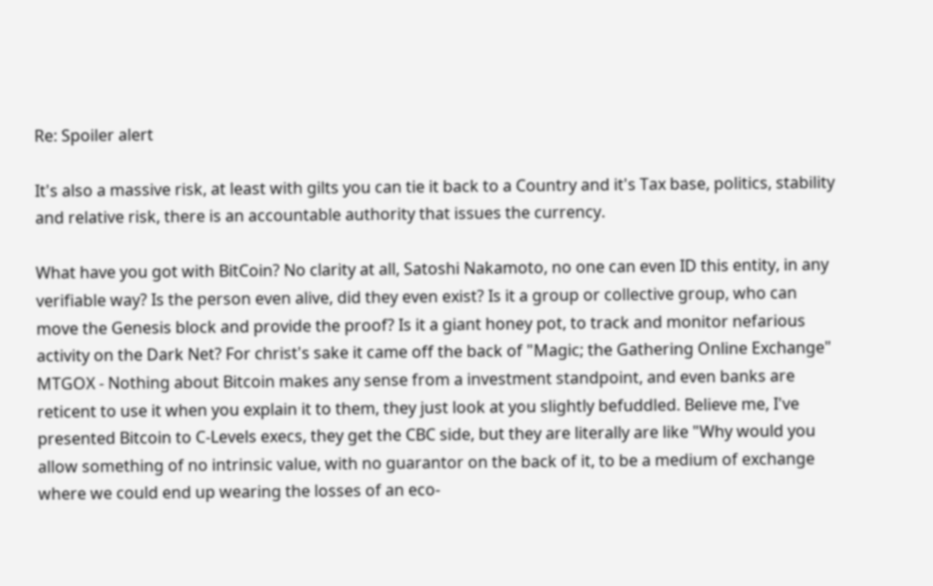Re: Spoiler alert

It's also a massive risk, at least with gilts you can tie it back to a Country and it's Tax base, politics, stability and relative risk, there is an accountable authority that issues the currency.

What have you got with BitCoin? No clarity at all, Satoshi Nakamoto, no one can even ID this entity, in any verifiable way? Is the person even alive, did they even exist? Is it a group or collective group, who can move the Genesis block and provide the proof? Is it a giant honey pot, to track and monitor nefarious activity on the Dark Net? For christ's sake it came off the back of "Magic; the Gathering Online Exchange" MTGOX - Nothing about Bitcoin makes any sense from a investment standpoint, and even banks are reticent to use it when you explain it to them, they just look at you slightly befuddled. Believe me, I've presented Bitcoin to C-Levels execs, they get the CBC side, but they are literally are like "Why would you allow something of no intrinsic value, with no guarantor on the back of it, to be a medium of exchange where we could end up wearing the losses of an eco-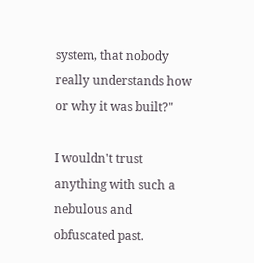system, that nobody really understands how or why it was built?"

I wouldn't trust anything with such a nebulous and obfuscated past.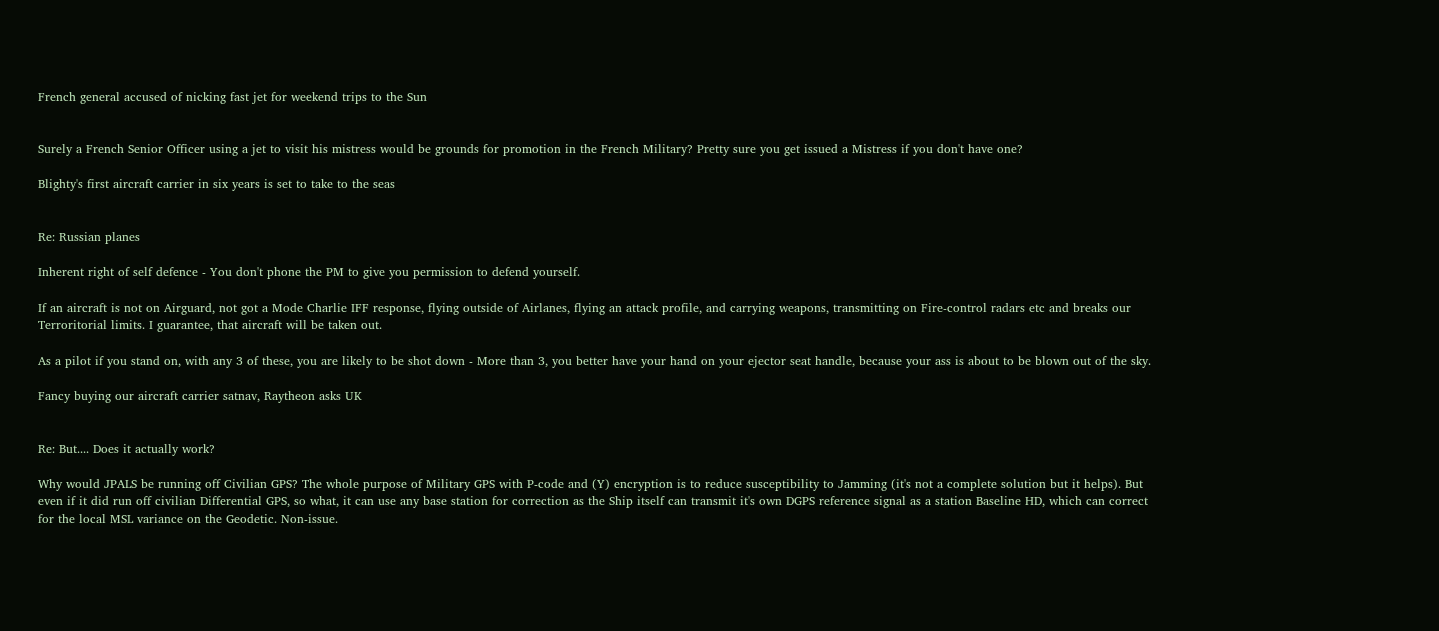French general accused of nicking fast jet for weekend trips to the Sun


Surely a French Senior Officer using a jet to visit his mistress would be grounds for promotion in the French Military? Pretty sure you get issued a Mistress if you don't have one?

Blighty's first aircraft carrier in six years is set to take to the seas


Re: Russian planes

Inherent right of self defence - You don't phone the PM to give you permission to defend yourself.

If an aircraft is not on Airguard, not got a Mode Charlie IFF response, flying outside of Airlanes, flying an attack profile, and carrying weapons, transmitting on Fire-control radars etc and breaks our Terroritorial limits. I guarantee, that aircraft will be taken out.

As a pilot if you stand on, with any 3 of these, you are likely to be shot down - More than 3, you better have your hand on your ejector seat handle, because your ass is about to be blown out of the sky.

Fancy buying our aircraft carrier satnav, Raytheon asks UK


Re: But.... Does it actually work?

Why would JPALS be running off Civilian GPS? The whole purpose of Military GPS with P-code and (Y) encryption is to reduce susceptibility to Jamming (it's not a complete solution but it helps). But even if it did run off civilian Differential GPS, so what, it can use any base station for correction as the Ship itself can transmit it's own DGPS reference signal as a station Baseline HD, which can correct for the local MSL variance on the Geodetic. Non-issue.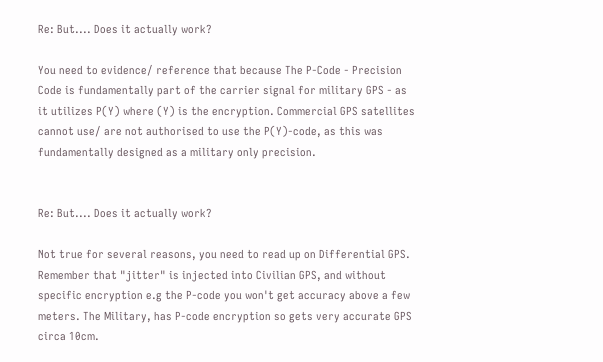Re: But.... Does it actually work?

You need to evidence/ reference that because The P-Code - Precision Code is fundamentally part of the carrier signal for military GPS - as it utilizes P(Y) where (Y) is the encryption. Commercial GPS satellites cannot use/ are not authorised to use the P(Y)-code, as this was fundamentally designed as a military only precision.


Re: But.... Does it actually work?

Not true for several reasons, you need to read up on Differential GPS. Remember that "jitter" is injected into Civilian GPS, and without specific encryption e.g the P-code you won't get accuracy above a few meters. The Military, has P-code encryption so gets very accurate GPS circa 10cm.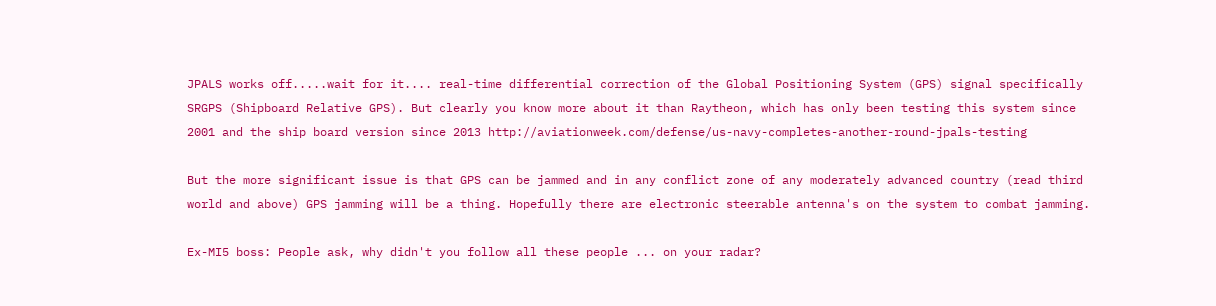JPALS works off.....wait for it.... real-time differential correction of the Global Positioning System (GPS) signal specifically SRGPS (Shipboard Relative GPS). But clearly you know more about it than Raytheon, which has only been testing this system since 2001 and the ship board version since 2013 http://aviationweek.com/defense/us-navy-completes-another-round-jpals-testing

But the more significant issue is that GPS can be jammed and in any conflict zone of any moderately advanced country (read third world and above) GPS jamming will be a thing. Hopefully there are electronic steerable antenna's on the system to combat jamming.

Ex-MI5 boss: People ask, why didn't you follow all these people ... on your radar?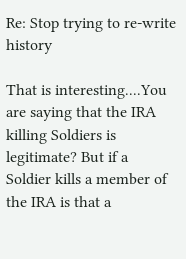Re: Stop trying to re-write history

That is interesting....You are saying that the IRA killing Soldiers is legitimate? But if a Soldier kills a member of the IRA is that a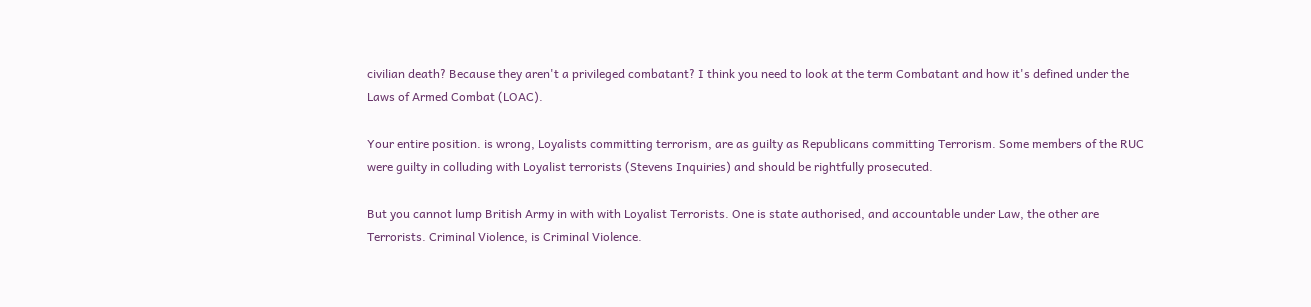civilian death? Because they aren't a privileged combatant? I think you need to look at the term Combatant and how it's defined under the Laws of Armed Combat (LOAC).

Your entire position. is wrong, Loyalists committing terrorism, are as guilty as Republicans committing Terrorism. Some members of the RUC were guilty in colluding with Loyalist terrorists (Stevens Inquiries) and should be rightfully prosecuted.

But you cannot lump British Army in with with Loyalist Terrorists. One is state authorised, and accountable under Law, the other are Terrorists. Criminal Violence, is Criminal Violence.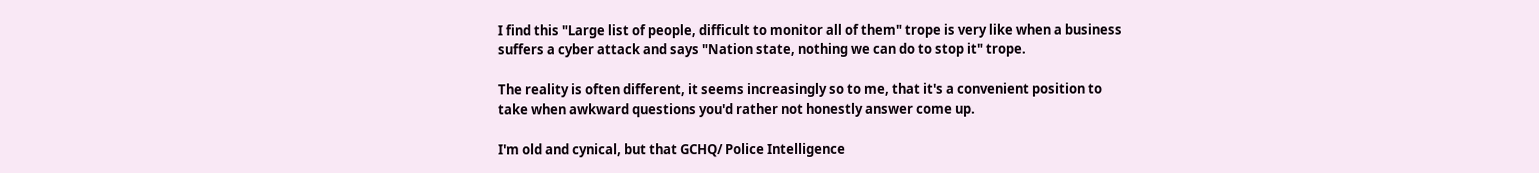I find this "Large list of people, difficult to monitor all of them" trope is very like when a business suffers a cyber attack and says "Nation state, nothing we can do to stop it" trope.

The reality is often different, it seems increasingly so to me, that it's a convenient position to take when awkward questions you'd rather not honestly answer come up.

I'm old and cynical, but that GCHQ/ Police Intelligence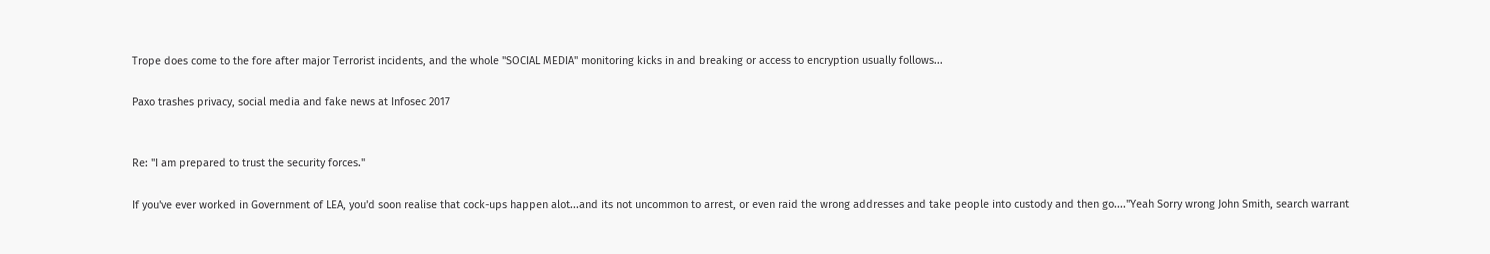Trope does come to the fore after major Terrorist incidents, and the whole "SOCIAL MEDIA" monitoring kicks in and breaking or access to encryption usually follows...

Paxo trashes privacy, social media and fake news at Infosec 2017


Re: "I am prepared to trust the security forces."

If you've ever worked in Government of LEA, you'd soon realise that cock-ups happen alot...and its not uncommon to arrest, or even raid the wrong addresses and take people into custody and then go...."Yeah Sorry wrong John Smith, search warrant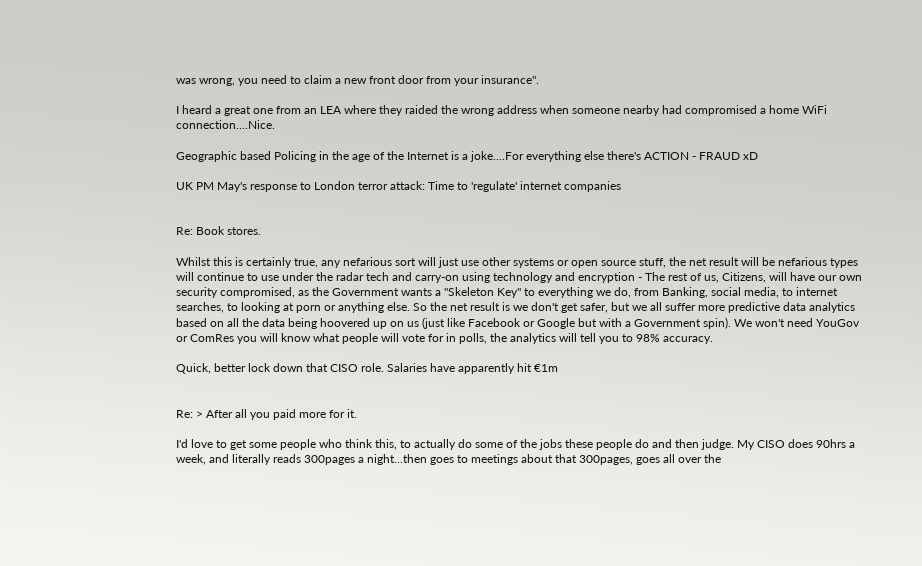was wrong, you need to claim a new front door from your insurance".

I heard a great one from an LEA where they raided the wrong address when someone nearby had compromised a home WiFi connection....Nice.

Geographic based Policing in the age of the Internet is a joke....For everything else there's ACTION - FRAUD xD

UK PM May's response to London terror attack: Time to 'regulate' internet companies


Re: Book stores.

Whilst this is certainly true, any nefarious sort will just use other systems or open source stuff, the net result will be nefarious types will continue to use under the radar tech and carry-on using technology and encryption - The rest of us, Citizens, will have our own security compromised, as the Government wants a "Skeleton Key" to everything we do, from Banking, social media, to internet searches, to looking at porn or anything else. So the net result is we don't get safer, but we all suffer more predictive data analytics based on all the data being hoovered up on us (just like Facebook or Google but with a Government spin). We won't need YouGov or ComRes you will know what people will vote for in polls, the analytics will tell you to 98% accuracy.

Quick, better lock down that CISO role. Salaries have apparently hit €1m


Re: > After all you paid more for it.

I'd love to get some people who think this, to actually do some of the jobs these people do and then judge. My CISO does 90hrs a week, and literally reads 300pages a night...then goes to meetings about that 300pages, goes all over the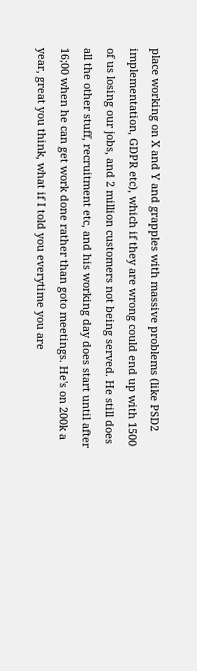place working on X and Y and grapples with massive problems (like PSD2 implementation, GDPR etc), which if they are wrong could end up with 1500 of us losing our jobs, and 2 million customers not being served. He still does all the other stuff, recruitment etc, and his working day does start until after 16;00 when he can get work done rather than goto meetings. He's on 200k a year, great you think, what if I told you everytime you are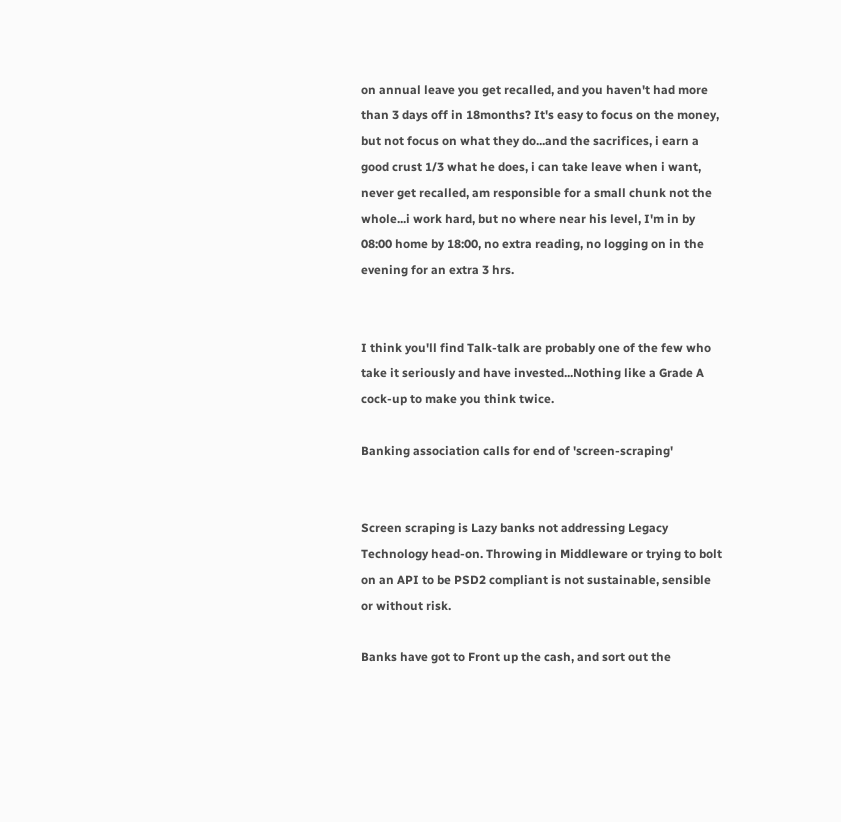on annual leave you get recalled, and you haven't had more than 3 days off in 18months? It's easy to focus on the money, but not focus on what they do...and the sacrifices, i earn a good crust 1/3 what he does, i can take leave when i want, never get recalled, am responsible for a small chunk not the whole...i work hard, but no where near his level, I'm in by 08:00 home by 18:00, no extra reading, no logging on in the evening for an extra 3 hrs.


I think you'll find Talk-talk are probably one of the few who take it seriously and have invested...Nothing like a Grade A cock-up to make you think twice.

Banking association calls for end of 'screen-scraping'


Screen scraping is Lazy banks not addressing Legacy Technology head-on. Throwing in Middleware or trying to bolt on an API to be PSD2 compliant is not sustainable, sensible or without risk.

Banks have got to Front up the cash, and sort out the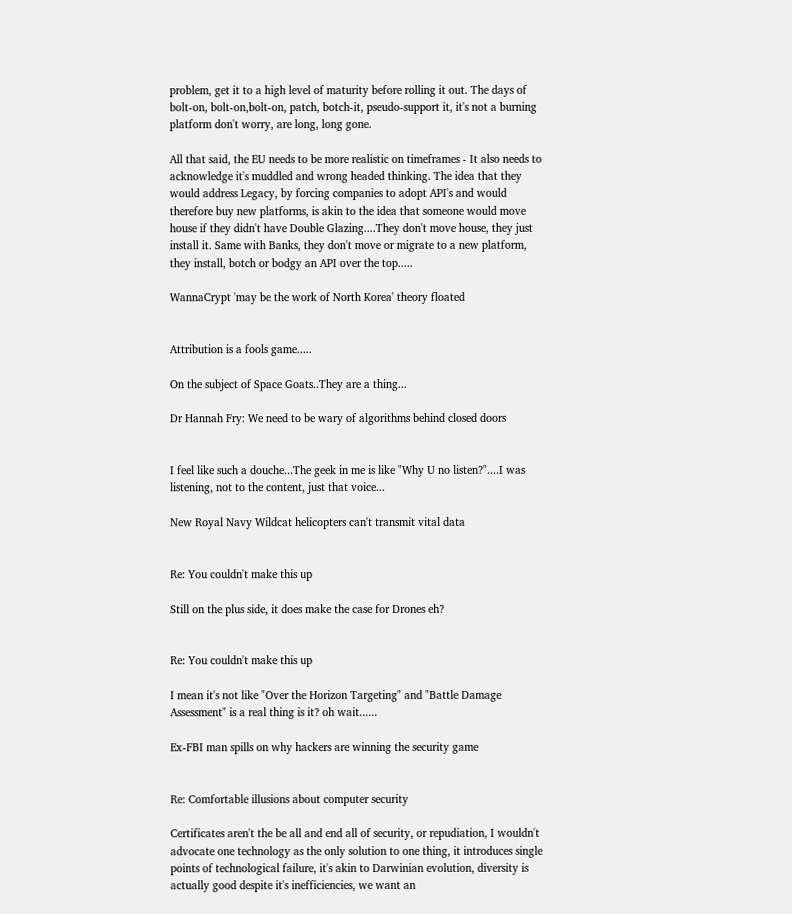problem, get it to a high level of maturity before rolling it out. The days of bolt-on, bolt-on,bolt-on, patch, botch-it, pseudo-support it, it's not a burning platform don't worry, are long, long gone.

All that said, the EU needs to be more realistic on timeframes - It also needs to acknowledge it's muddled and wrong headed thinking. The idea that they would address Legacy, by forcing companies to adopt API's and would therefore buy new platforms, is akin to the idea that someone would move house if they didn't have Double Glazing....They don't move house, they just install it. Same with Banks, they don't move or migrate to a new platform, they install, botch or bodgy an API over the top.....

WannaCrypt 'may be the work of North Korea' theory floated


Attribution is a fools game.....

On the subject of Space Goats..They are a thing...

Dr Hannah Fry: We need to be wary of algorithms behind closed doors


I feel like such a douche...The geek in me is like "Why U no listen?"....I was listening, not to the content, just that voice...

New Royal Navy Wildcat helicopters can't transmit vital data


Re: You couldn't make this up

Still on the plus side, it does make the case for Drones eh?


Re: You couldn't make this up

I mean it's not like "Over the Horizon Targeting" and "Battle Damage Assessment" is a real thing is it? oh wait......

Ex-FBI man spills on why hackers are winning the security game


Re: Comfortable illusions about computer security

Certificates aren't the be all and end all of security, or repudiation, I wouldn't advocate one technology as the only solution to one thing, it introduces single points of technological failure, it's akin to Darwinian evolution, diversity is actually good despite it's inefficiencies, we want an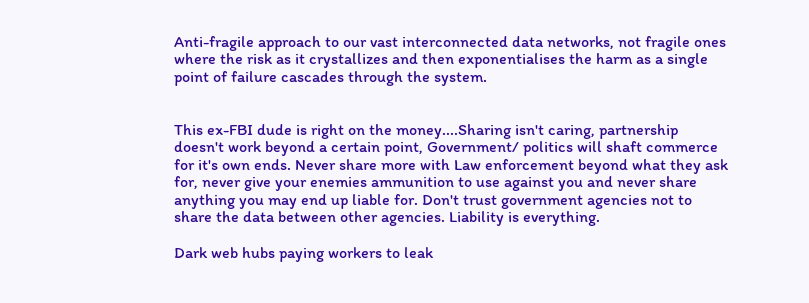Anti-fragile approach to our vast interconnected data networks, not fragile ones where the risk as it crystallizes and then exponentialises the harm as a single point of failure cascades through the system.


This ex-FBI dude is right on the money....Sharing isn't caring, partnership doesn't work beyond a certain point, Government/ politics will shaft commerce for it's own ends. Never share more with Law enforcement beyond what they ask for, never give your enemies ammunition to use against you and never share anything you may end up liable for. Don't trust government agencies not to share the data between other agencies. Liability is everything.

Dark web hubs paying workers to leak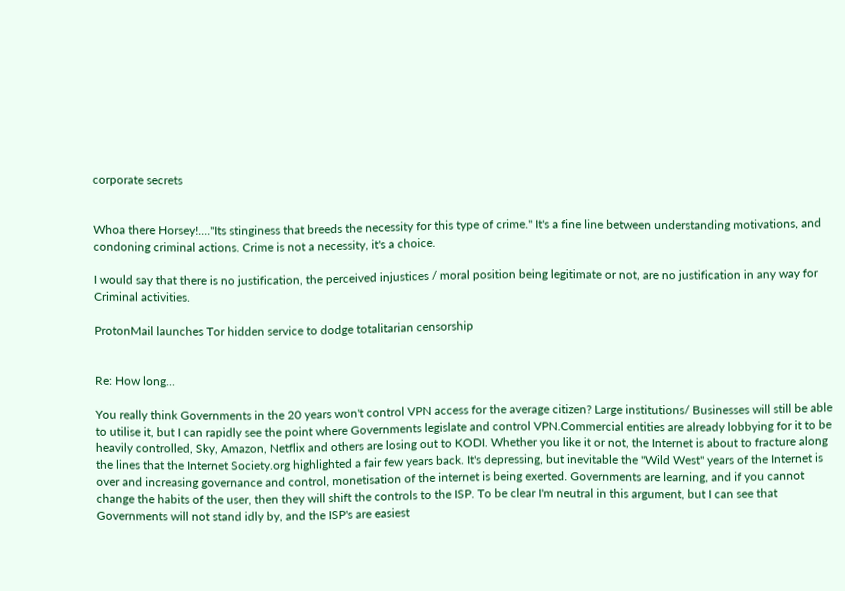corporate secrets


Whoa there Horsey!...."Its stinginess that breeds the necessity for this type of crime." It's a fine line between understanding motivations, and condoning criminal actions. Crime is not a necessity, it's a choice.

I would say that there is no justification, the perceived injustices / moral position being legitimate or not, are no justification in any way for Criminal activities.

ProtonMail launches Tor hidden service to dodge totalitarian censorship


Re: How long...

You really think Governments in the 20 years won't control VPN access for the average citizen? Large institutions/ Businesses will still be able to utilise it, but I can rapidly see the point where Governments legislate and control VPN.Commercial entities are already lobbying for it to be heavily controlled, Sky, Amazon, Netflix and others are losing out to KODI. Whether you like it or not, the Internet is about to fracture along the lines that the Internet Society.org highlighted a fair few years back. It's depressing, but inevitable the "Wild West" years of the Internet is over and increasing governance and control, monetisation of the internet is being exerted. Governments are learning, and if you cannot change the habits of the user, then they will shift the controls to the ISP. To be clear I'm neutral in this argument, but I can see that Governments will not stand idly by, and the ISP's are easiest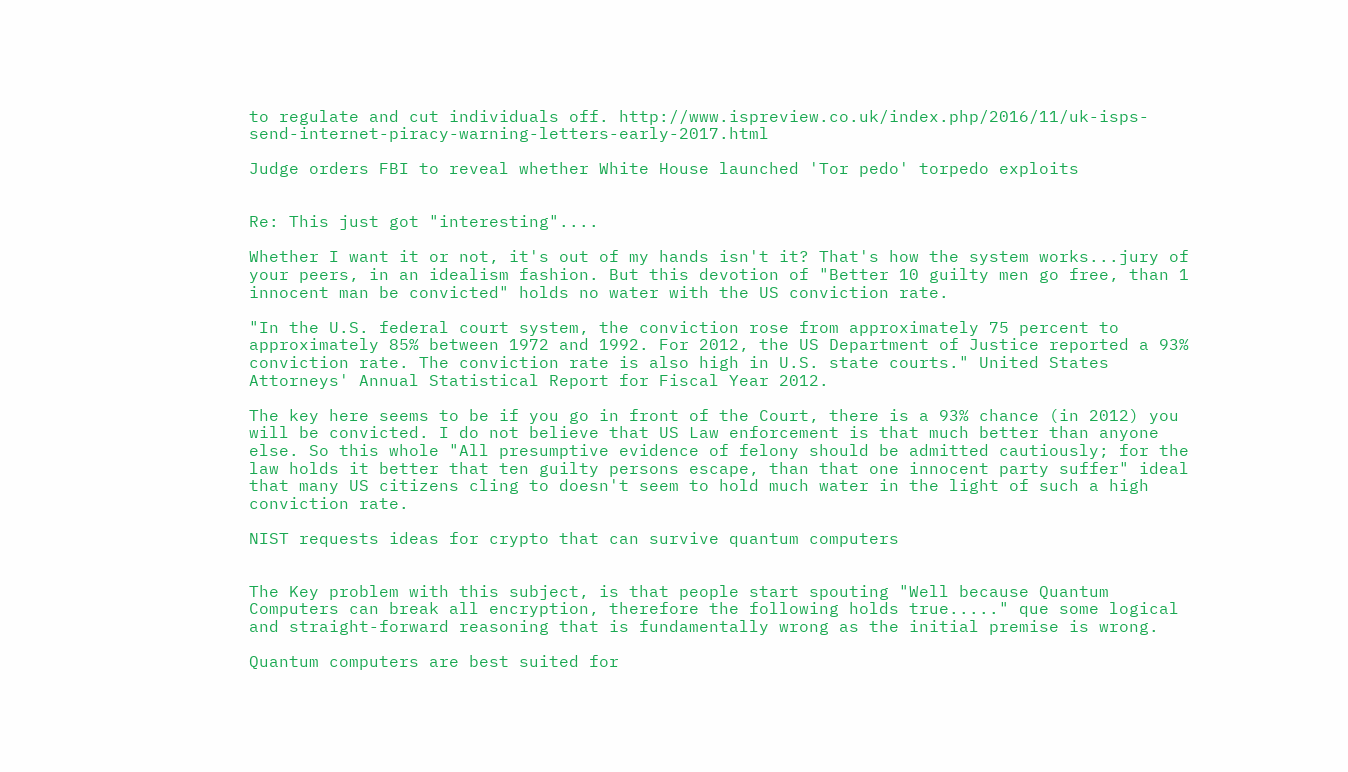to regulate and cut individuals off. http://www.ispreview.co.uk/index.php/2016/11/uk-isps-send-internet-piracy-warning-letters-early-2017.html

Judge orders FBI to reveal whether White House launched 'Tor pedo' torpedo exploits


Re: This just got "interesting"....

Whether I want it or not, it's out of my hands isn't it? That's how the system works...jury of your peers, in an idealism fashion. But this devotion of "Better 10 guilty men go free, than 1 innocent man be convicted" holds no water with the US conviction rate.

"In the U.S. federal court system, the conviction rose from approximately 75 percent to approximately 85% between 1972 and 1992. For 2012, the US Department of Justice reported a 93% conviction rate. The conviction rate is also high in U.S. state courts." United States Attorneys' Annual Statistical Report for Fiscal Year 2012.

The key here seems to be if you go in front of the Court, there is a 93% chance (in 2012) you will be convicted. I do not believe that US Law enforcement is that much better than anyone else. So this whole "All presumptive evidence of felony should be admitted cautiously; for the law holds it better that ten guilty persons escape, than that one innocent party suffer" ideal that many US citizens cling to doesn't seem to hold much water in the light of such a high conviction rate.

NIST requests ideas for crypto that can survive quantum computers


The Key problem with this subject, is that people start spouting "Well because Quantum Computers can break all encryption, therefore the following holds true....." que some logical and straight-forward reasoning that is fundamentally wrong as the initial premise is wrong.

Quantum computers are best suited for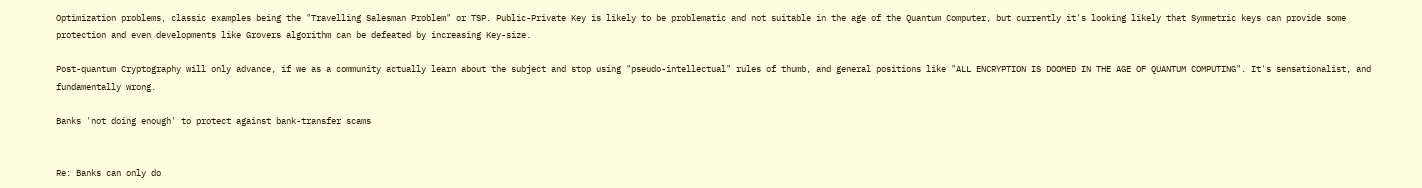Optimization problems, classic examples being the "Travelling Salesman Problem" or TSP. Public-Private Key is likely to be problematic and not suitable in the age of the Quantum Computer, but currently it's looking likely that Symmetric keys can provide some protection and even developments like Grovers algorithm can be defeated by increasing Key-size.

Post-quantum Cryptography will only advance, if we as a community actually learn about the subject and stop using "pseudo-intellectual" rules of thumb, and general positions like "ALL ENCRYPTION IS DOOMED IN THE AGE OF QUANTUM COMPUTING". It's sensationalist, and fundamentally wrong.

Banks 'not doing enough' to protect against bank-transfer scams


Re: Banks can only do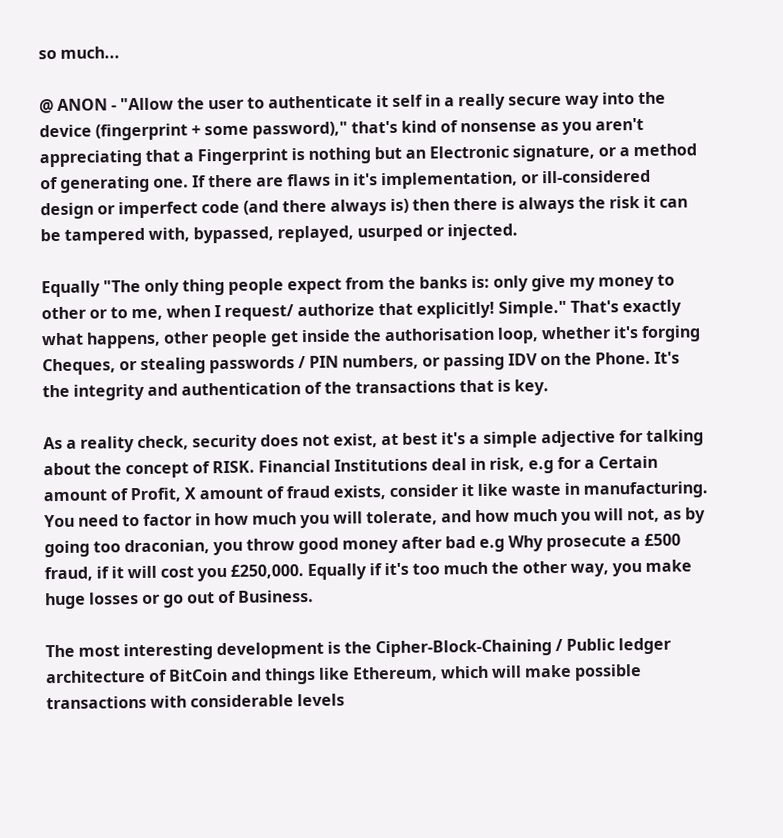so much...

@ ANON - "Allow the user to authenticate it self in a really secure way into the device (fingerprint + some password)," that's kind of nonsense as you aren't appreciating that a Fingerprint is nothing but an Electronic signature, or a method of generating one. If there are flaws in it's implementation, or ill-considered design or imperfect code (and there always is) then there is always the risk it can be tampered with, bypassed, replayed, usurped or injected.

Equally "The only thing people expect from the banks is: only give my money to other or to me, when I request/ authorize that explicitly! Simple." That's exactly what happens, other people get inside the authorisation loop, whether it's forging Cheques, or stealing passwords / PIN numbers, or passing IDV on the Phone. It's the integrity and authentication of the transactions that is key.

As a reality check, security does not exist, at best it's a simple adjective for talking about the concept of RISK. Financial Institutions deal in risk, e.g for a Certain amount of Profit, X amount of fraud exists, consider it like waste in manufacturing. You need to factor in how much you will tolerate, and how much you will not, as by going too draconian, you throw good money after bad e.g Why prosecute a £500 fraud, if it will cost you £250,000. Equally if it's too much the other way, you make huge losses or go out of Business.

The most interesting development is the Cipher-Block-Chaining / Public ledger architecture of BitCoin and things like Ethereum, which will make possible transactions with considerable levels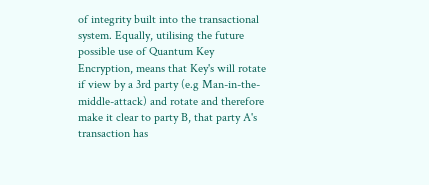of integrity built into the transactional system. Equally, utilising the future possible use of Quantum Key Encryption, means that Key's will rotate if view by a 3rd party (e.g Man-in-the-middle-attack) and rotate and therefore make it clear to party B, that party A's transaction has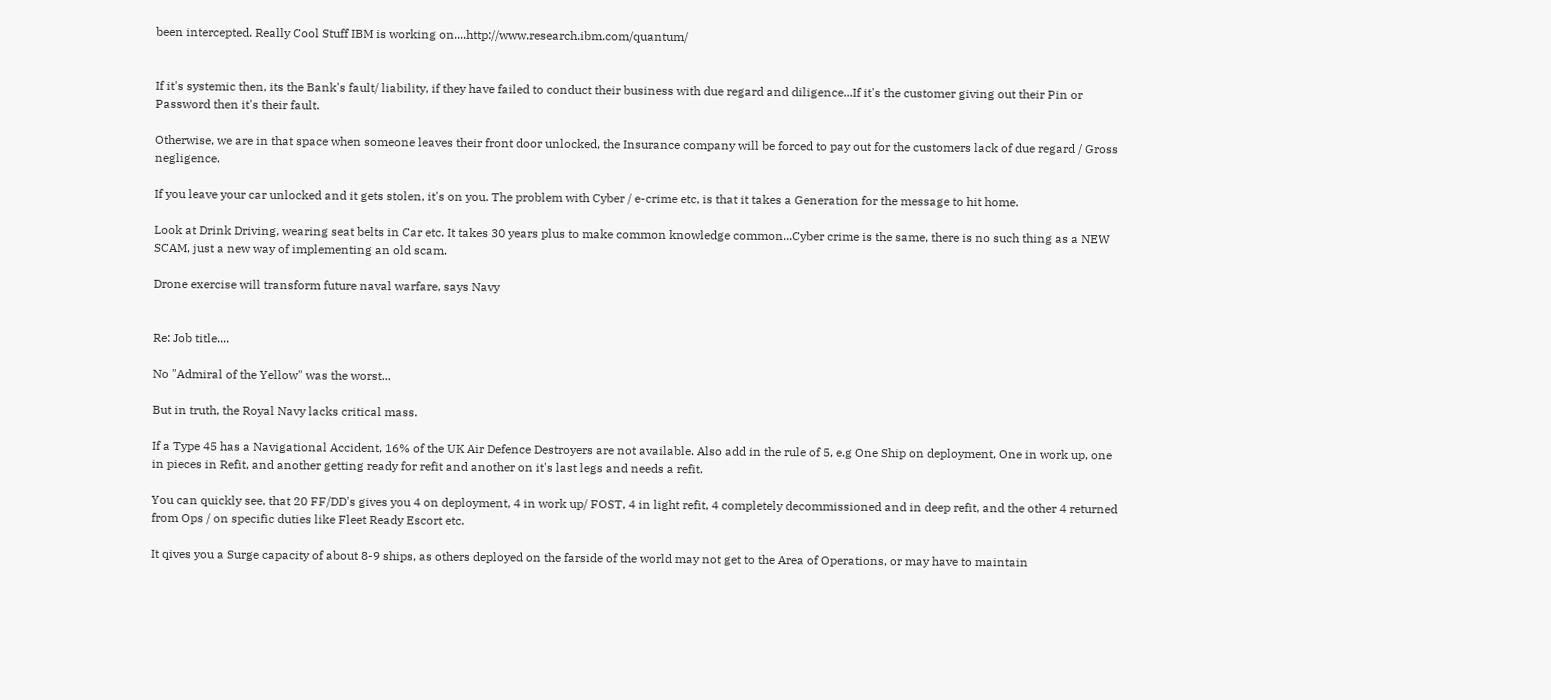been intercepted. Really Cool Stuff IBM is working on....http://www.research.ibm.com/quantum/


If it's systemic then, its the Bank's fault/ liability, if they have failed to conduct their business with due regard and diligence...If it's the customer giving out their Pin or Password then it's their fault.

Otherwise, we are in that space when someone leaves their front door unlocked, the Insurance company will be forced to pay out for the customers lack of due regard / Gross negligence.

If you leave your car unlocked and it gets stolen, it's on you. The problem with Cyber / e-crime etc, is that it takes a Generation for the message to hit home.

Look at Drink Driving, wearing seat belts in Car etc. It takes 30 years plus to make common knowledge common...Cyber crime is the same, there is no such thing as a NEW SCAM, just a new way of implementing an old scam.

Drone exercise will transform future naval warfare, says Navy


Re: Job title....

No "Admiral of the Yellow" was the worst...

But in truth, the Royal Navy lacks critical mass.

If a Type 45 has a Navigational Accident, 16% of the UK Air Defence Destroyers are not available. Also add in the rule of 5, e.g One Ship on deployment, One in work up, one in pieces in Refit, and another getting ready for refit and another on it's last legs and needs a refit.

You can quickly see, that 20 FF/DD's gives you 4 on deployment, 4 in work up/ FOST, 4 in light refit, 4 completely decommissioned and in deep refit, and the other 4 returned from Ops / on specific duties like Fleet Ready Escort etc.

It qives you a Surge capacity of about 8-9 ships, as others deployed on the farside of the world may not get to the Area of Operations, or may have to maintain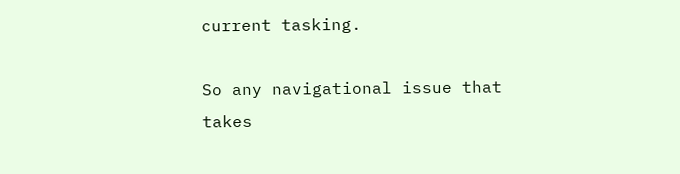current tasking.

So any navigational issue that takes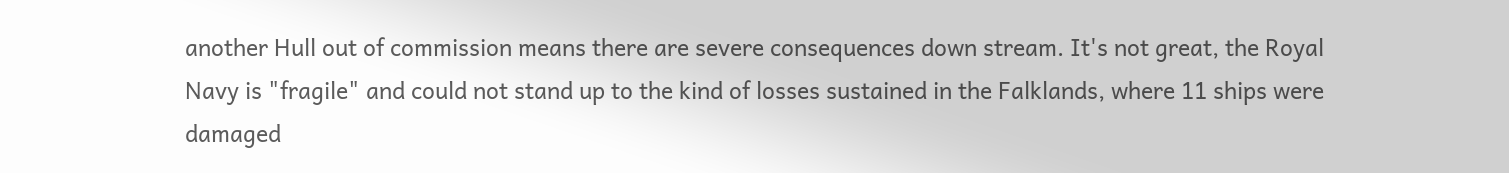another Hull out of commission means there are severe consequences down stream. It's not great, the Royal Navy is "fragile" and could not stand up to the kind of losses sustained in the Falklands, where 11 ships were damaged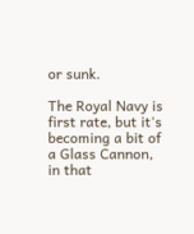or sunk.

The Royal Navy is first rate, but it's becoming a bit of a Glass Cannon, in that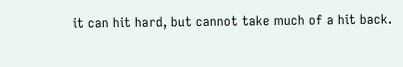it can hit hard, but cannot take much of a hit back.